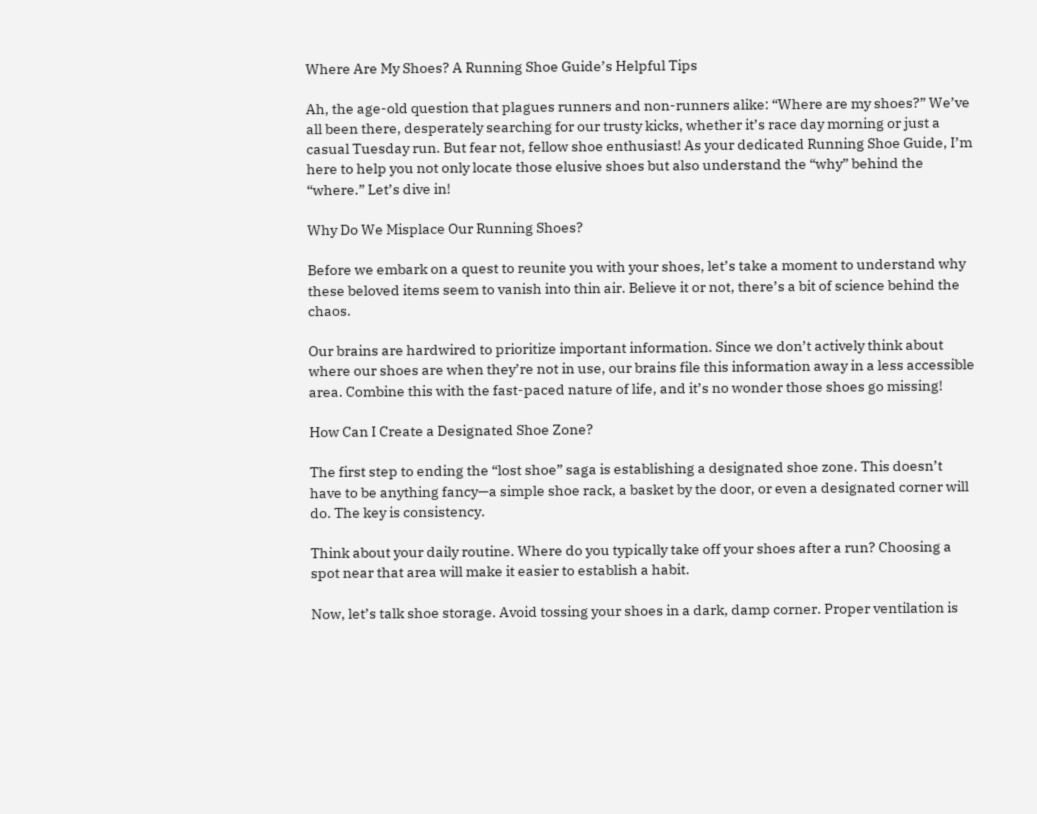Where Are My Shoes? A Running Shoe Guide’s Helpful Tips

Ah, the age-old question that plagues runners and non-runners alike: “Where are my shoes?” We’ve all been there, desperately searching for our trusty kicks, whether it’s race day morning or just a casual Tuesday run. But fear not, fellow shoe enthusiast! As your dedicated Running Shoe Guide, I’m here to help you not only locate those elusive shoes but also understand the “why” behind the “where.” Let’s dive in!

Why Do We Misplace Our Running Shoes?

Before we embark on a quest to reunite you with your shoes, let’s take a moment to understand why these beloved items seem to vanish into thin air. Believe it or not, there’s a bit of science behind the chaos.

Our brains are hardwired to prioritize important information. Since we don’t actively think about where our shoes are when they’re not in use, our brains file this information away in a less accessible area. Combine this with the fast-paced nature of life, and it’s no wonder those shoes go missing!

How Can I Create a Designated Shoe Zone?

The first step to ending the “lost shoe” saga is establishing a designated shoe zone. This doesn’t have to be anything fancy—a simple shoe rack, a basket by the door, or even a designated corner will do. The key is consistency.

Think about your daily routine. Where do you typically take off your shoes after a run? Choosing a spot near that area will make it easier to establish a habit.

Now, let’s talk shoe storage. Avoid tossing your shoes in a dark, damp corner. Proper ventilation is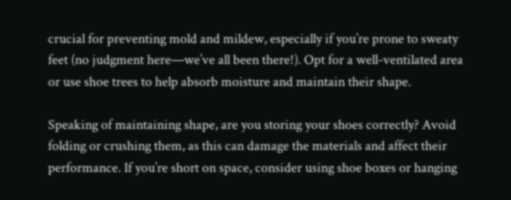crucial for preventing mold and mildew, especially if you’re prone to sweaty feet (no judgment here—we’ve all been there!). Opt for a well-ventilated area or use shoe trees to help absorb moisture and maintain their shape.

Speaking of maintaining shape, are you storing your shoes correctly? Avoid folding or crushing them, as this can damage the materials and affect their performance. If you’re short on space, consider using shoe boxes or hanging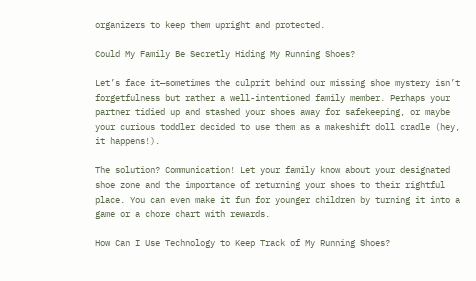organizers to keep them upright and protected.

Could My Family Be Secretly Hiding My Running Shoes?

Let’s face it—sometimes the culprit behind our missing shoe mystery isn’t forgetfulness but rather a well-intentioned family member. Perhaps your partner tidied up and stashed your shoes away for safekeeping, or maybe your curious toddler decided to use them as a makeshift doll cradle (hey, it happens!).

The solution? Communication! Let your family know about your designated shoe zone and the importance of returning your shoes to their rightful place. You can even make it fun for younger children by turning it into a game or a chore chart with rewards.

How Can I Use Technology to Keep Track of My Running Shoes?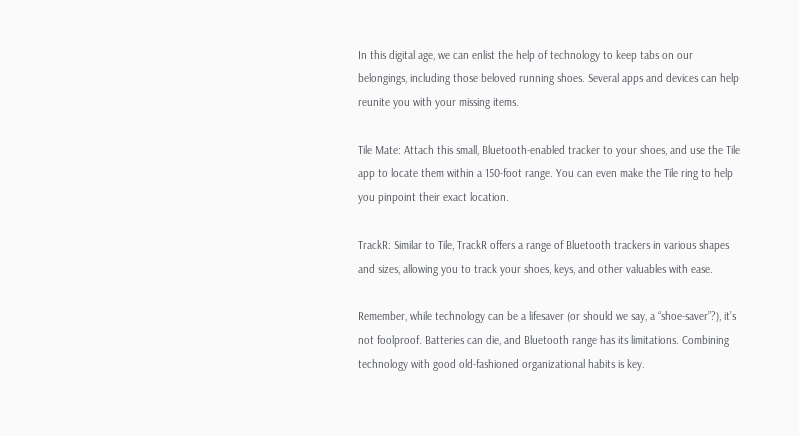In this digital age, we can enlist the help of technology to keep tabs on our belongings, including those beloved running shoes. Several apps and devices can help reunite you with your missing items.

Tile Mate: Attach this small, Bluetooth-enabled tracker to your shoes, and use the Tile app to locate them within a 150-foot range. You can even make the Tile ring to help you pinpoint their exact location.

TrackR: Similar to Tile, TrackR offers a range of Bluetooth trackers in various shapes and sizes, allowing you to track your shoes, keys, and other valuables with ease.

Remember, while technology can be a lifesaver (or should we say, a “shoe-saver”?), it’s not foolproof. Batteries can die, and Bluetooth range has its limitations. Combining technology with good old-fashioned organizational habits is key.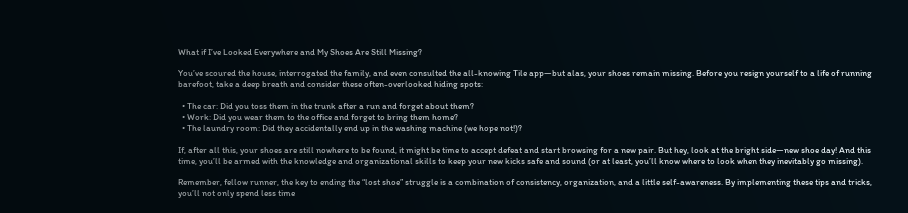What if I’ve Looked Everywhere and My Shoes Are Still Missing?

You’ve scoured the house, interrogated the family, and even consulted the all-knowing Tile app—but alas, your shoes remain missing. Before you resign yourself to a life of running barefoot, take a deep breath and consider these often-overlooked hiding spots:

  • The car: Did you toss them in the trunk after a run and forget about them?
  • Work: Did you wear them to the office and forget to bring them home?
  • The laundry room: Did they accidentally end up in the washing machine (we hope not!)?

If, after all this, your shoes are still nowhere to be found, it might be time to accept defeat and start browsing for a new pair. But hey, look at the bright side—new shoe day! And this time, you’ll be armed with the knowledge and organizational skills to keep your new kicks safe and sound (or at least, you’ll know where to look when they inevitably go missing).

Remember, fellow runner, the key to ending the “lost shoe” struggle is a combination of consistency, organization, and a little self-awareness. By implementing these tips and tricks, you’ll not only spend less time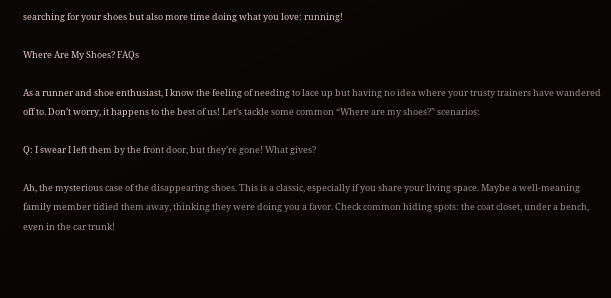searching for your shoes but also more time doing what you love: running!

Where Are My Shoes? FAQs

As a runner and shoe enthusiast, I know the feeling of needing to lace up but having no idea where your trusty trainers have wandered off to. Don’t worry, it happens to the best of us! Let’s tackle some common “Where are my shoes?” scenarios:

Q: I swear I left them by the front door, but they’re gone! What gives?

Ah, the mysterious case of the disappearing shoes. This is a classic, especially if you share your living space. Maybe a well-meaning family member tidied them away, thinking they were doing you a favor. Check common hiding spots: the coat closet, under a bench, even in the car trunk!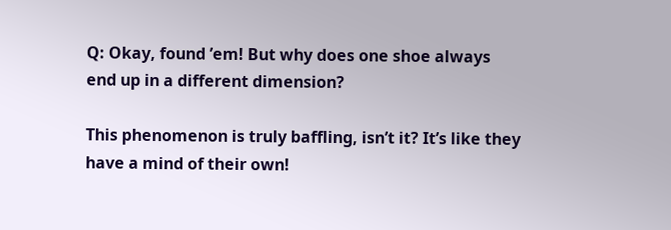Q: Okay, found ’em! But why does one shoe always end up in a different dimension?

This phenomenon is truly baffling, isn’t it? It’s like they have a mind of their own!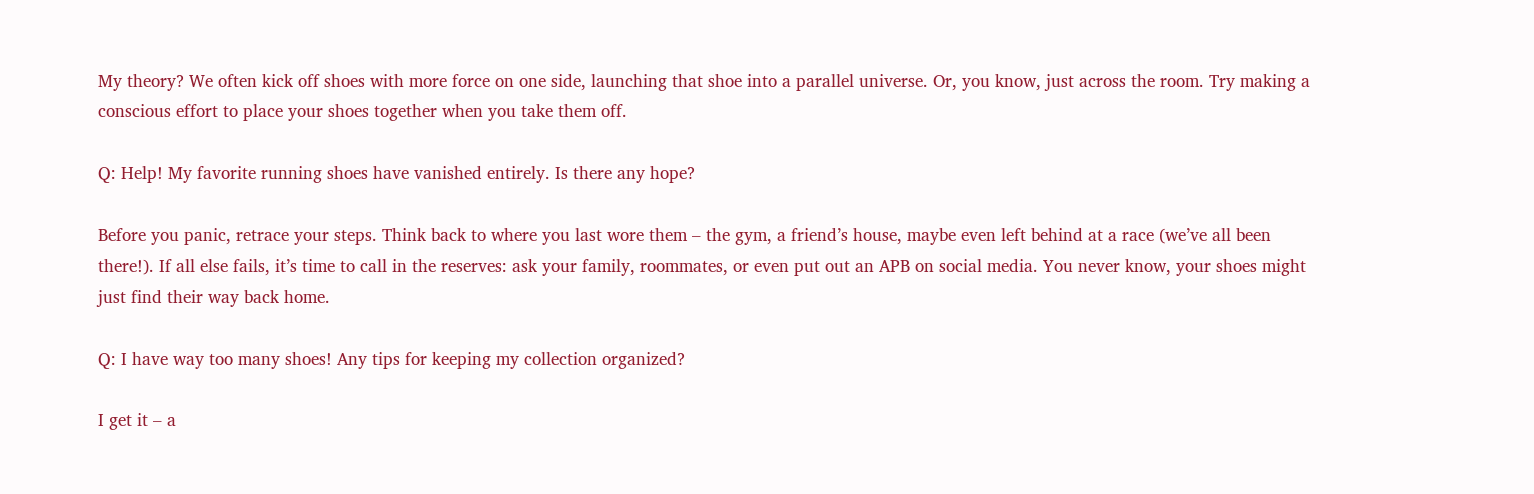My theory? We often kick off shoes with more force on one side, launching that shoe into a parallel universe. Or, you know, just across the room. Try making a conscious effort to place your shoes together when you take them off.

Q: Help! My favorite running shoes have vanished entirely. Is there any hope?

Before you panic, retrace your steps. Think back to where you last wore them – the gym, a friend’s house, maybe even left behind at a race (we’ve all been there!). If all else fails, it’s time to call in the reserves: ask your family, roommates, or even put out an APB on social media. You never know, your shoes might just find their way back home.

Q: I have way too many shoes! Any tips for keeping my collection organized?

I get it – a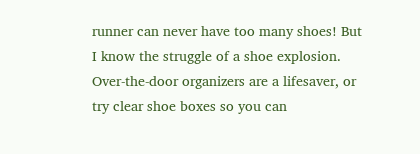runner can never have too many shoes! But I know the struggle of a shoe explosion. Over-the-door organizers are a lifesaver, or try clear shoe boxes so you can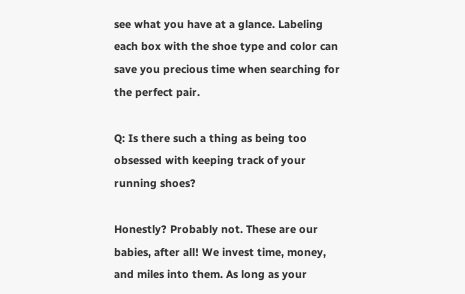see what you have at a glance. Labeling each box with the shoe type and color can save you precious time when searching for the perfect pair.

Q: Is there such a thing as being too obsessed with keeping track of your running shoes?

Honestly? Probably not. These are our babies, after all! We invest time, money, and miles into them. As long as your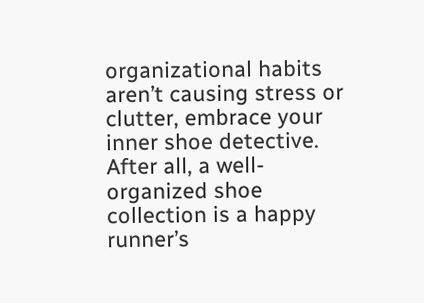organizational habits aren’t causing stress or clutter, embrace your inner shoe detective. After all, a well-organized shoe collection is a happy runner’s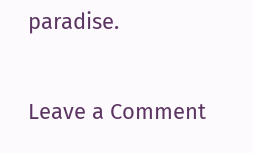paradise.

Leave a Comment